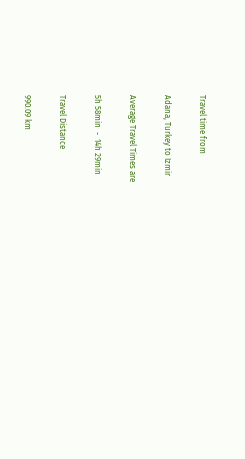Travel time from

Adana, Turkey to Izmir

Average Travel Times are

5h 58min  -  14h 29min

Travel Distance

990.09 km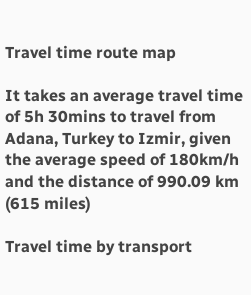Travel time route map

It takes an average travel time of 5h 30mins to travel from Adana, Turkey to Izmir, given the average speed of 180km/h and the distance of 990.09 km (615 miles)

Travel time by transport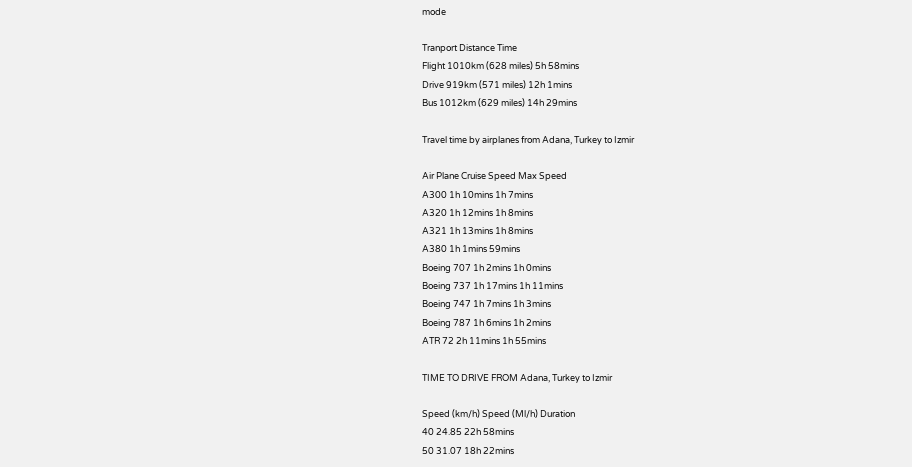mode

Tranport Distance Time
Flight 1010km (628 miles) 5h 58mins
Drive 919km (571 miles) 12h 1mins
Bus 1012km (629 miles) 14h 29mins

Travel time by airplanes from Adana, Turkey to Izmir

Air Plane Cruise Speed Max Speed
A300 1h 10mins 1h 7mins
A320 1h 12mins 1h 8mins
A321 1h 13mins 1h 8mins
A380 1h 1mins 59mins
Boeing 707 1h 2mins 1h 0mins
Boeing 737 1h 17mins 1h 11mins
Boeing 747 1h 7mins 1h 3mins
Boeing 787 1h 6mins 1h 2mins
ATR 72 2h 11mins 1h 55mins

TIME TO DRIVE FROM Adana, Turkey to Izmir

Speed (km/h) Speed (Ml/h) Duration
40 24.85 22h 58mins
50 31.07 18h 22mins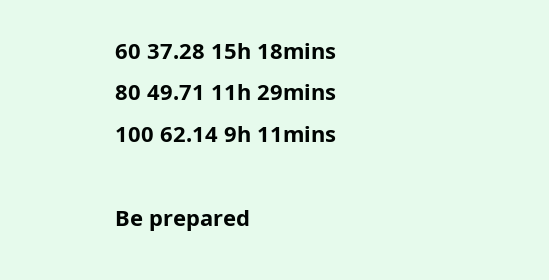60 37.28 15h 18mins
80 49.71 11h 29mins
100 62.14 9h 11mins

Be prepared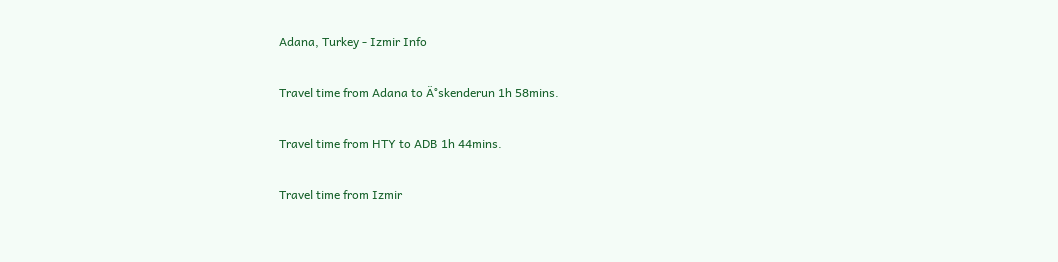Adana, Turkey - Izmir Info

Travel time from Adana to Ä°skenderun 1h 58mins.

Travel time from HTY to ADB 1h 44mins.

Travel time from Izmir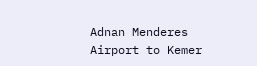Adnan Menderes Airport to Kemer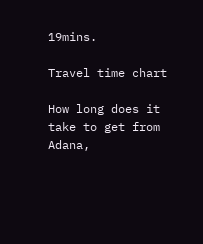19mins.

Travel time chart

How long does it take to get from Adana,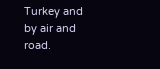Turkey and by air and road.